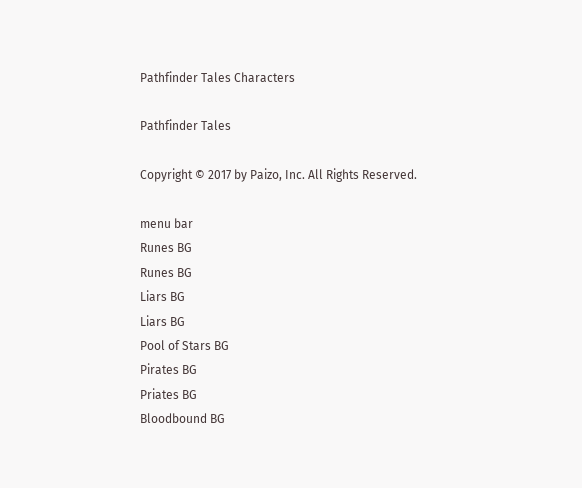Pathfinder Tales Characters

Pathfinder Tales

Copyright © 2017 by Paizo, Inc. All Rights Reserved.

menu bar
Runes BG
Runes BG
Liars BG
Liars BG
Pool of Stars BG
Pirates BG
Priates BG
Bloodbound BG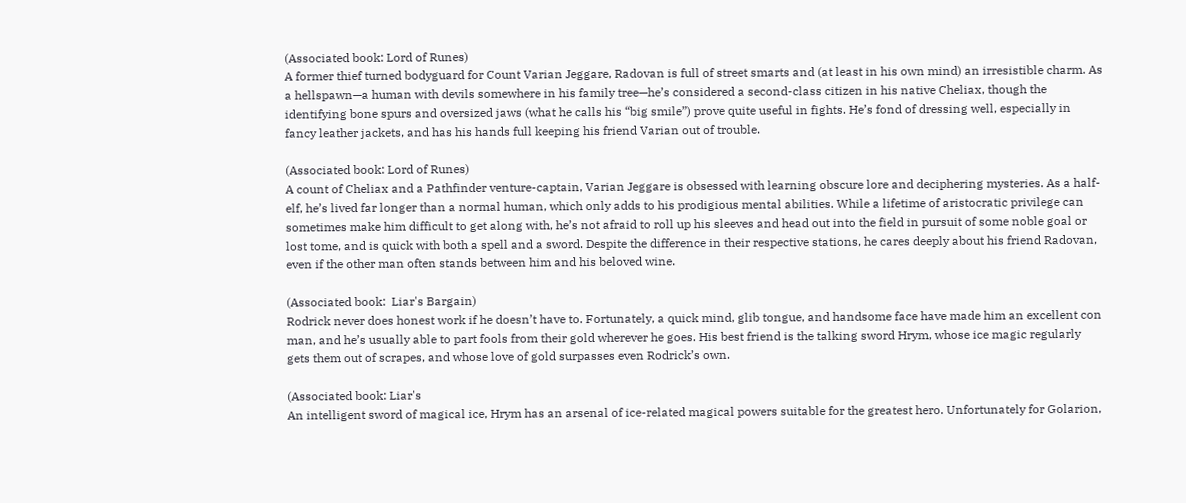(Associated book: Lord of Runes)
A former thief turned bodyguard for Count Varian Jeggare, Radovan is full of street smarts and (at least in his own mind) an irresistible charm. As a hellspawn—a human with devils somewhere in his family tree—he’s considered a second-class citizen in his native Cheliax, though the identifying bone spurs and oversized jaws (what he calls his “big smile”) prove quite useful in fights. He’s fond of dressing well, especially in fancy leather jackets, and has his hands full keeping his friend Varian out of trouble.

(Associated book: Lord of Runes)
A count of Cheliax and a Pathfinder venture-captain, Varian Jeggare is obsessed with learning obscure lore and deciphering mysteries. As a half-elf, he’s lived far longer than a normal human, which only adds to his prodigious mental abilities. While a lifetime of aristocratic privilege can sometimes make him difficult to get along with, he’s not afraid to roll up his sleeves and head out into the field in pursuit of some noble goal or lost tome, and is quick with both a spell and a sword. Despite the difference in their respective stations, he cares deeply about his friend Radovan, even if the other man often stands between him and his beloved wine.

(Associated book:  Liar's Bargain)
Rodrick never does honest work if he doesn’t have to. Fortunately, a quick mind, glib tongue, and handsome face have made him an excellent con man, and he’s usually able to part fools from their gold wherever he goes. His best friend is the talking sword Hrym, whose ice magic regularly gets them out of scrapes, and whose love of gold surpasses even Rodrick’s own.

(Associated book: Liar's
An intelligent sword of magical ice, Hrym has an arsenal of ice-related magical powers suitable for the greatest hero. Unfortunately for Golarion,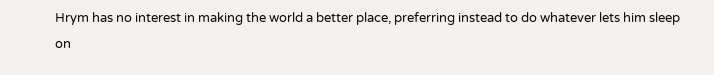Hrym has no interest in making the world a better place, preferring instead to do whatever lets him sleep on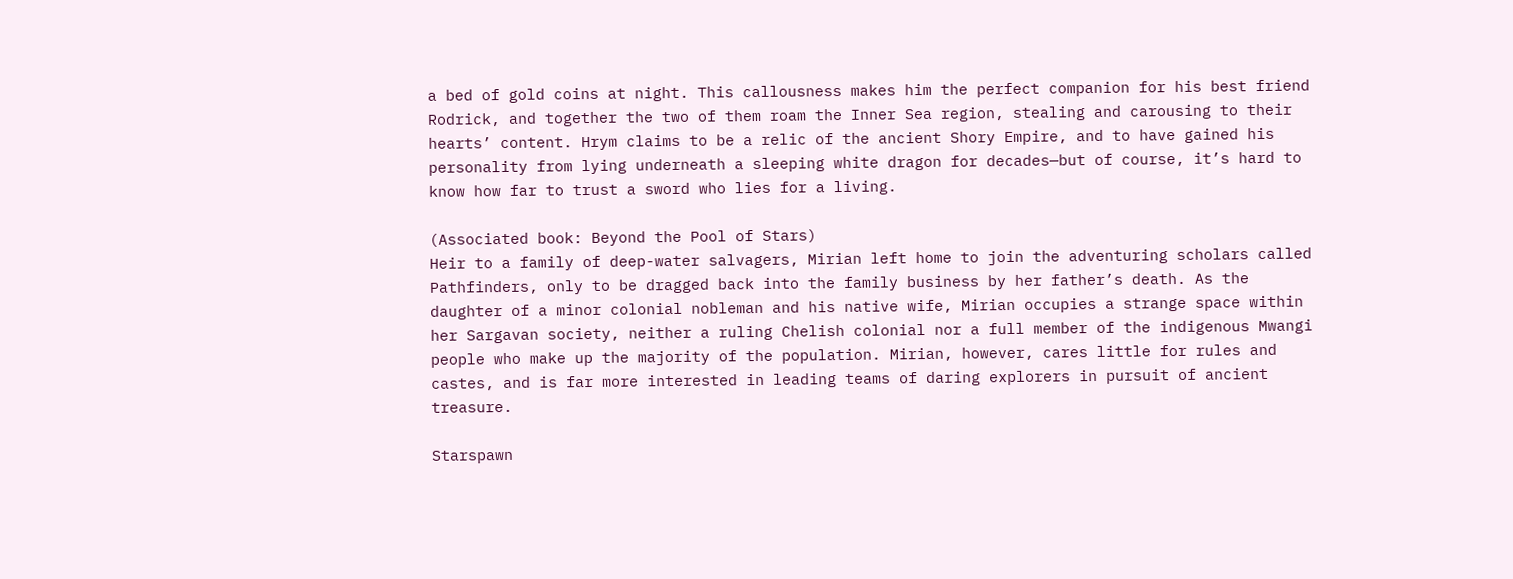a bed of gold coins at night. This callousness makes him the perfect companion for his best friend Rodrick, and together the two of them roam the Inner Sea region, stealing and carousing to their hearts’ content. Hrym claims to be a relic of the ancient Shory Empire, and to have gained his personality from lying underneath a sleeping white dragon for decades—but of course, it’s hard to know how far to trust a sword who lies for a living.

(Associated book: Beyond the Pool of Stars)
Heir to a family of deep-water salvagers, Mirian left home to join the adventuring scholars called Pathfinders, only to be dragged back into the family business by her father’s death. As the daughter of a minor colonial nobleman and his native wife, Mirian occupies a strange space within her Sargavan society, neither a ruling Chelish colonial nor a full member of the indigenous Mwangi people who make up the majority of the population. Mirian, however, cares little for rules and castes, and is far more interested in leading teams of daring explorers in pursuit of ancient treasure.

Starspawn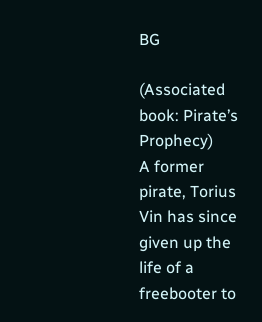BG

(Associated book: Pirate’s Prophecy)
A former pirate, Torius Vin has since given up the life of a freebooter to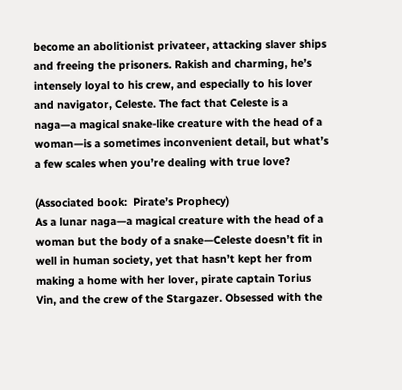become an abolitionist privateer, attacking slaver ships and freeing the prisoners. Rakish and charming, he’s intensely loyal to his crew, and especially to his lover and navigator, Celeste. The fact that Celeste is a naga—a magical snake-like creature with the head of a woman—is a sometimes inconvenient detail, but what’s a few scales when you’re dealing with true love?

(Associated book:  Pirate’s Prophecy)
As a lunar naga—a magical creature with the head of a woman but the body of a snake—Celeste doesn’t fit in well in human society, yet that hasn’t kept her from making a home with her lover, pirate captain Torius Vin, and the crew of the Stargazer. Obsessed with the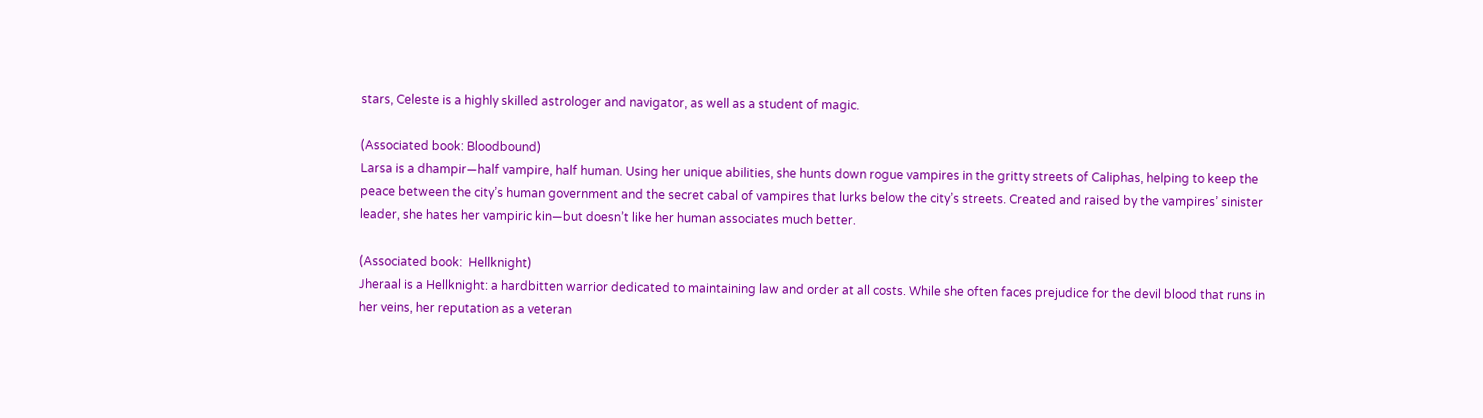stars, Celeste is a highly skilled astrologer and navigator, as well as a student of magic.

(Associated book: Bloodbound)
Larsa is a dhampir—half vampire, half human. Using her unique abilities, she hunts down rogue vampires in the gritty streets of Caliphas, helping to keep the peace between the city’s human government and the secret cabal of vampires that lurks below the city’s streets. Created and raised by the vampires’ sinister leader, she hates her vampiric kin—but doesn’t like her human associates much better.

(Associated book:  Hellknight)
Jheraal is a Hellknight: a hardbitten warrior dedicated to maintaining law and order at all costs. While she often faces prejudice for the devil blood that runs in her veins, her reputation as a veteran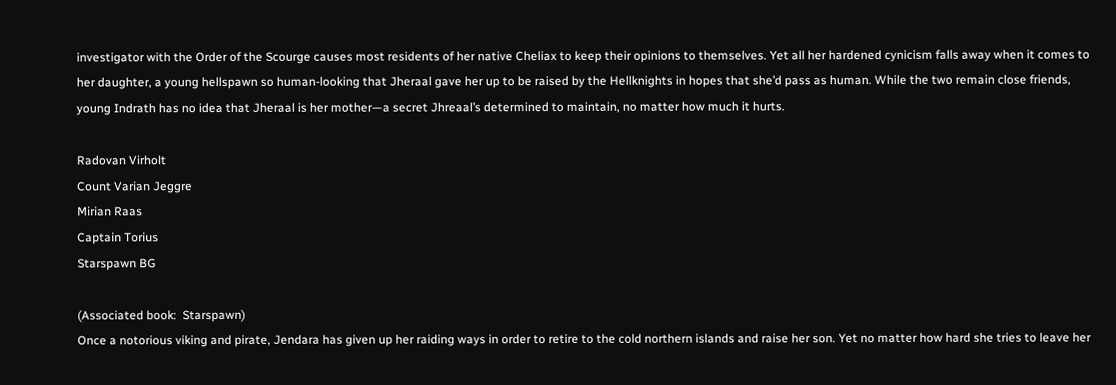investigator with the Order of the Scourge causes most residents of her native Cheliax to keep their opinions to themselves. Yet all her hardened cynicism falls away when it comes to her daughter, a young hellspawn so human-looking that Jheraal gave her up to be raised by the Hellknights in hopes that she’d pass as human. While the two remain close friends, young Indrath has no idea that Jheraal is her mother—a secret Jhreaal’s determined to maintain, no matter how much it hurts.

Radovan Virholt
Count Varian Jeggre
Mirian Raas
Captain Torius
Starspawn BG

(Associated book:  Starspawn)
Once a notorious viking and pirate, Jendara has given up her raiding ways in order to retire to the cold northern islands and raise her son. Yet no matter how hard she tries to leave her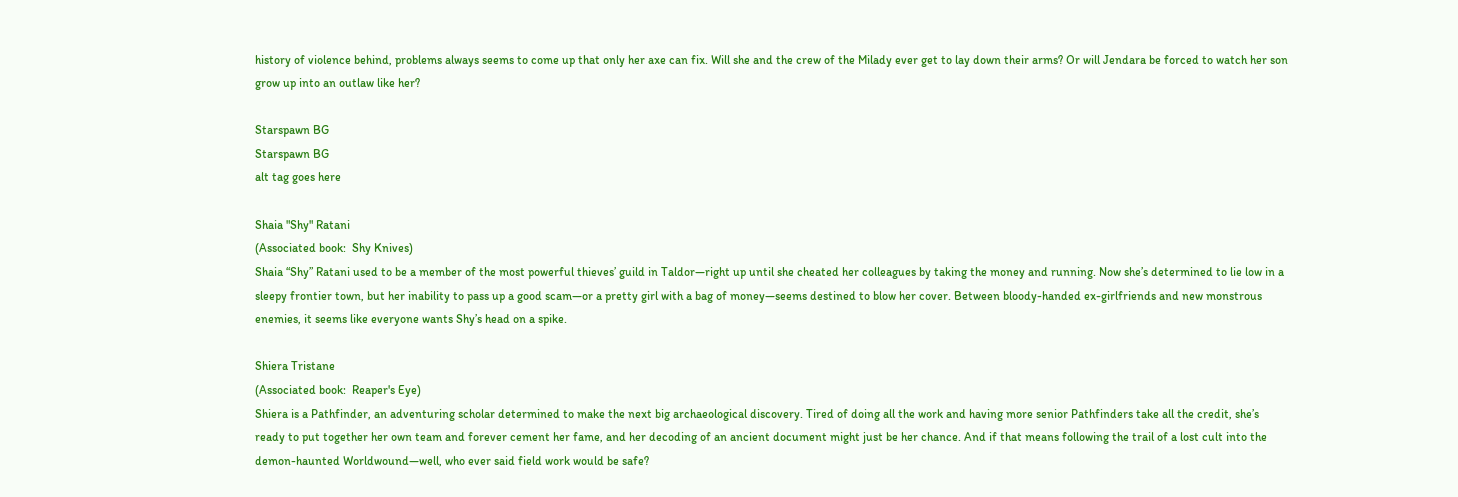history of violence behind, problems always seems to come up that only her axe can fix. Will she and the crew of the Milady ever get to lay down their arms? Or will Jendara be forced to watch her son grow up into an outlaw like her?

Starspawn BG
Starspawn BG
alt tag goes here

Shaia "Shy" Ratani
(Associated book:  Shy Knives)
Shaia “Shy” Ratani used to be a member of the most powerful thieves’ guild in Taldor—right up until she cheated her colleagues by taking the money and running. Now she’s determined to lie low in a sleepy frontier town, but her inability to pass up a good scam—or a pretty girl with a bag of money—seems destined to blow her cover. Between bloody-handed ex-girlfriends and new monstrous enemies, it seems like everyone wants Shy’s head on a spike.

Shiera Tristane
(Associated book:  Reaper's Eye)
Shiera is a Pathfinder, an adventuring scholar determined to make the next big archaeological discovery. Tired of doing all the work and having more senior Pathfinders take all the credit, she’s ready to put together her own team and forever cement her fame, and her decoding of an ancient document might just be her chance. And if that means following the trail of a lost cult into the demon-haunted Worldwound—well, who ever said field work would be safe?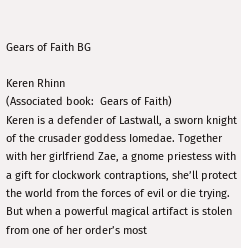Gears of Faith BG

Keren Rhinn
(Associated book:  Gears of Faith)
Keren is a defender of Lastwall, a sworn knight of the crusader goddess Iomedae. Together with her girlfriend Zae, a gnome priestess with a gift for clockwork contraptions, she’ll protect the world from the forces of evil or die trying. But when a powerful magical artifact is stolen from one of her order’s most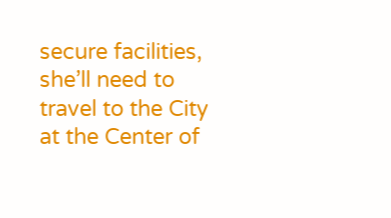secure facilities, she’ll need to travel to the City at the Center of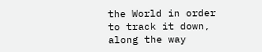the World in order to track it down, along the way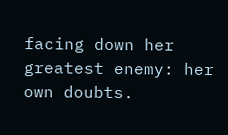facing down her greatest enemy: her own doubts.